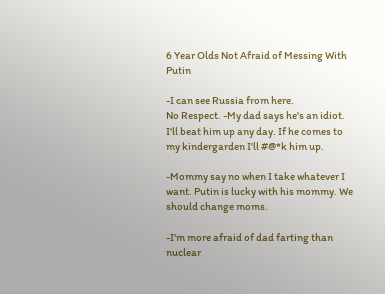6 Year Olds Not Afraid of Messing With Putin

-I can see Russia from here.
No Respect. -My dad says he's an idiot. I'll beat him up any day. If he comes to my kindergarden I'll #@*k him up.

-Mommy say no when I take whatever I want. Putin is lucky with his mommy. We should change moms.

-I'm more afraid of dad farting than nuclear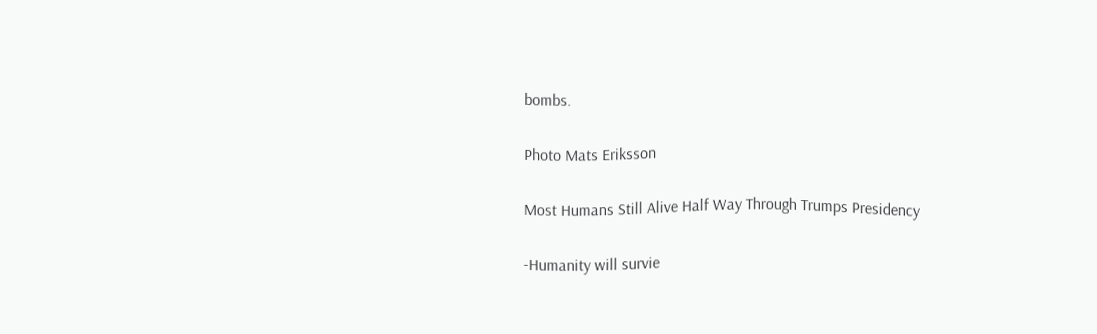bombs.

Photo Mats Eriksson

Most Humans Still Alive Half Way Through Trumps Presidency

-Humanity will survie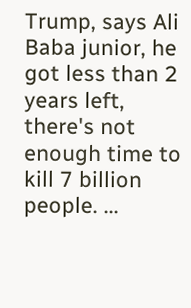Trump, says Ali Baba junior, he got less than 2 years left, there's not enough time to kill 7 billion people. ...